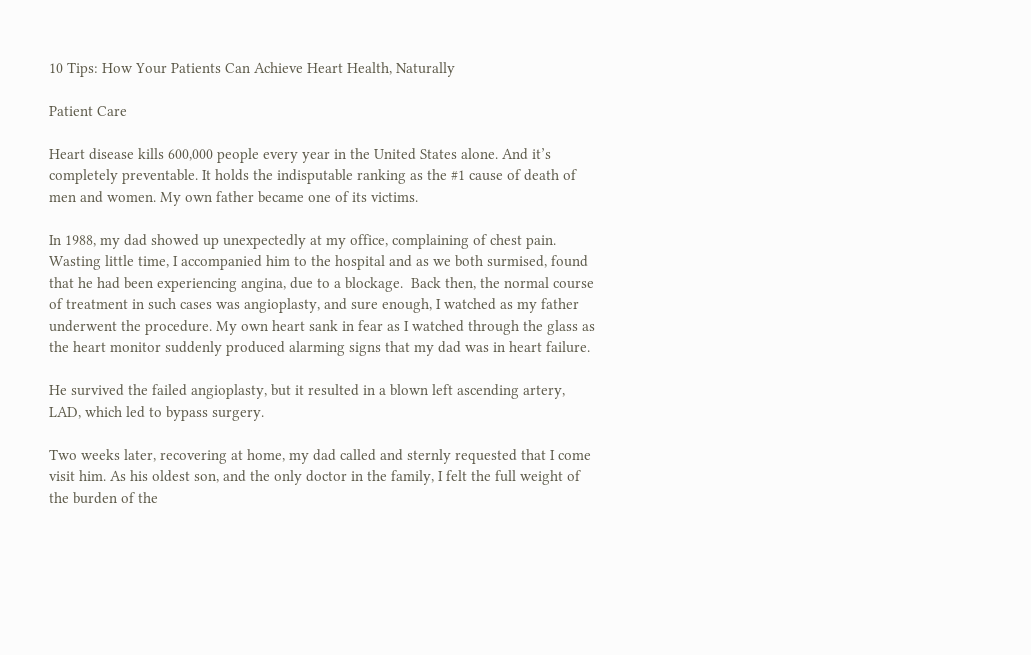10 Tips: How Your Patients Can Achieve Heart Health, Naturally

Patient Care

Heart disease kills 600,000 people every year in the United States alone. And it’s completely preventable. It holds the indisputable ranking as the #1 cause of death of men and women. My own father became one of its victims.

In 1988, my dad showed up unexpectedly at my office, complaining of chest pain. Wasting little time, I accompanied him to the hospital and as we both surmised, found that he had been experiencing angina, due to a blockage.  Back then, the normal course of treatment in such cases was angioplasty, and sure enough, I watched as my father underwent the procedure. My own heart sank in fear as I watched through the glass as the heart monitor suddenly produced alarming signs that my dad was in heart failure.

He survived the failed angioplasty, but it resulted in a blown left ascending artery, LAD, which led to bypass surgery.

Two weeks later, recovering at home, my dad called and sternly requested that I come visit him. As his oldest son, and the only doctor in the family, I felt the full weight of the burden of the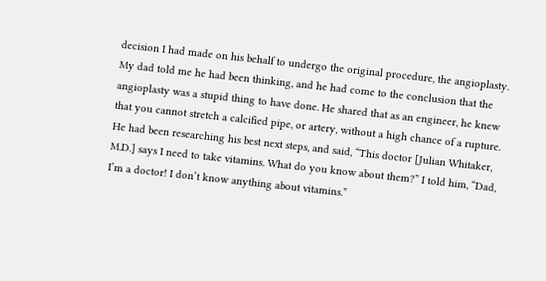decision I had made on his behalf to undergo the original procedure, the angioplasty. My dad told me he had been thinking, and he had come to the conclusion that the angioplasty was a stupid thing to have done. He shared that as an engineer, he knew that you cannot stretch a calcified pipe, or artery, without a high chance of a rupture. He had been researching his best next steps, and said, “This doctor [Julian Whitaker, M.D.] says I need to take vitamins. What do you know about them?” I told him, “Dad, I’m a doctor! I don’t know anything about vitamins.”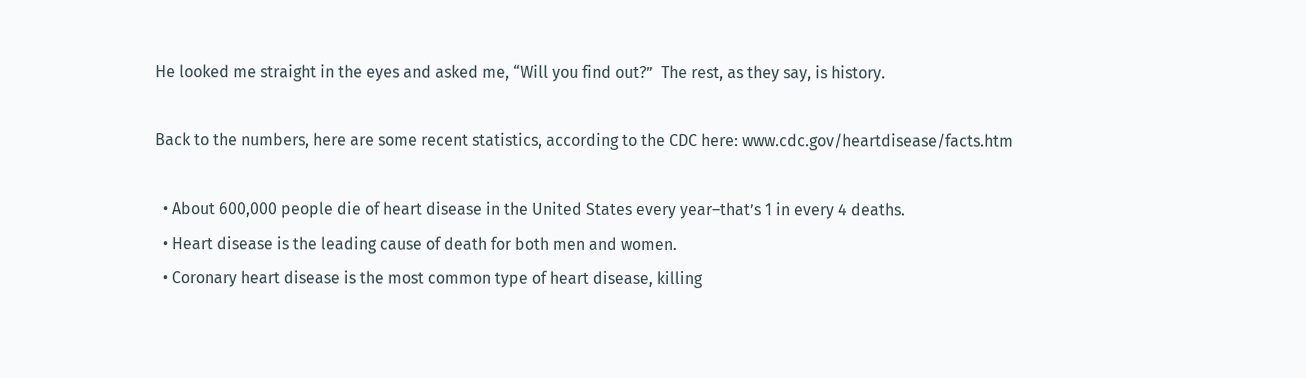He looked me straight in the eyes and asked me, “Will you find out?”  The rest, as they say, is history.

Back to the numbers, here are some recent statistics, according to the CDC here: www.cdc.gov/heartdisease/facts.htm

  • About 600,000 people die of heart disease in the United States every year–that’s 1 in every 4 deaths.
  • Heart disease is the leading cause of death for both men and women.
  • Coronary heart disease is the most common type of heart disease, killing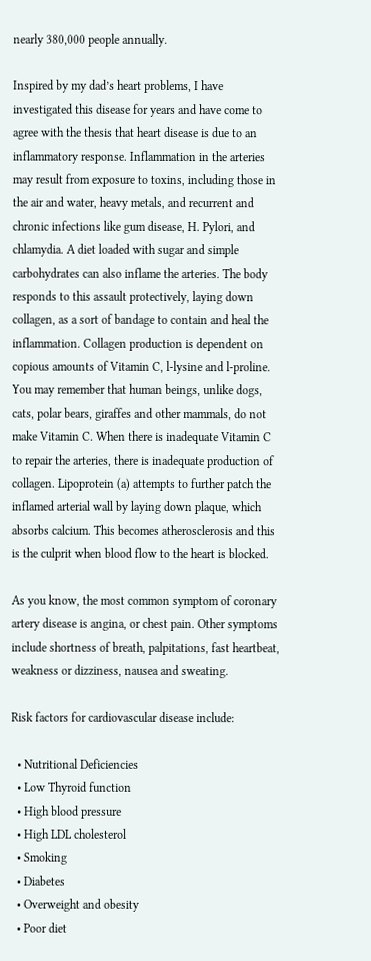nearly 380,000 people annually.

Inspired by my dad’s heart problems, I have investigated this disease for years and have come to agree with the thesis that heart disease is due to an inflammatory response. Inflammation in the arteries may result from exposure to toxins, including those in the air and water, heavy metals, and recurrent and chronic infections like gum disease, H. Pylori, and chlamydia. A diet loaded with sugar and simple carbohydrates can also inflame the arteries. The body responds to this assault protectively, laying down collagen, as a sort of bandage to contain and heal the inflammation. Collagen production is dependent on copious amounts of Vitamin C, l-lysine and l-proline.  You may remember that human beings, unlike dogs, cats, polar bears, giraffes and other mammals, do not make Vitamin C. When there is inadequate Vitamin C to repair the arteries, there is inadequate production of collagen. Lipoprotein (a) attempts to further patch the inflamed arterial wall by laying down plaque, which absorbs calcium. This becomes atherosclerosis and this is the culprit when blood flow to the heart is blocked.

As you know, the most common symptom of coronary artery disease is angina, or chest pain. Other symptoms include shortness of breath, palpitations, fast heartbeat, weakness or dizziness, nausea and sweating.

Risk factors for cardiovascular disease include:

  • Nutritional Deficiencies
  • Low Thyroid function
  • High blood pressure
  • High LDL cholesterol
  • Smoking
  • Diabetes
  • Overweight and obesity
  • Poor diet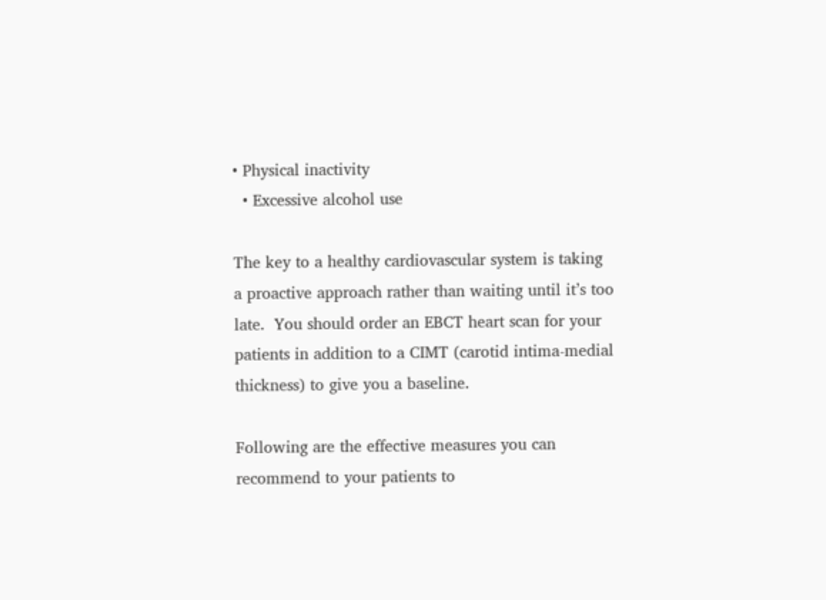• Physical inactivity
  • Excessive alcohol use

The key to a healthy cardiovascular system is taking a proactive approach rather than waiting until it’s too late.  You should order an EBCT heart scan for your patients in addition to a CIMT (carotid intima-medial thickness) to give you a baseline.

Following are the effective measures you can recommend to your patients to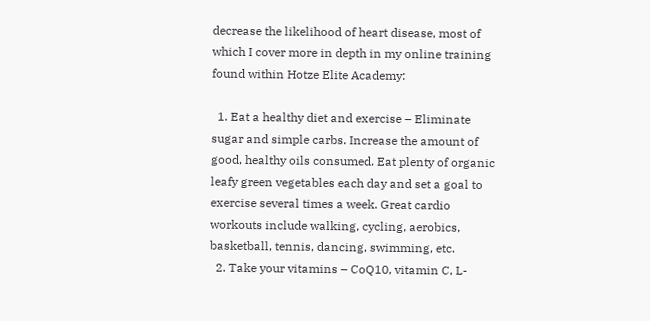decrease the likelihood of heart disease, most of which I cover more in depth in my online training found within Hotze Elite Academy:

  1. Eat a healthy diet and exercise – Eliminate sugar and simple carbs. Increase the amount of good, healthy oils consumed. Eat plenty of organic leafy green vegetables each day and set a goal to exercise several times a week. Great cardio workouts include walking, cycling, aerobics, basketball, tennis, dancing, swimming, etc.
  2. Take your vitamins – CoQ10, vitamin C, L-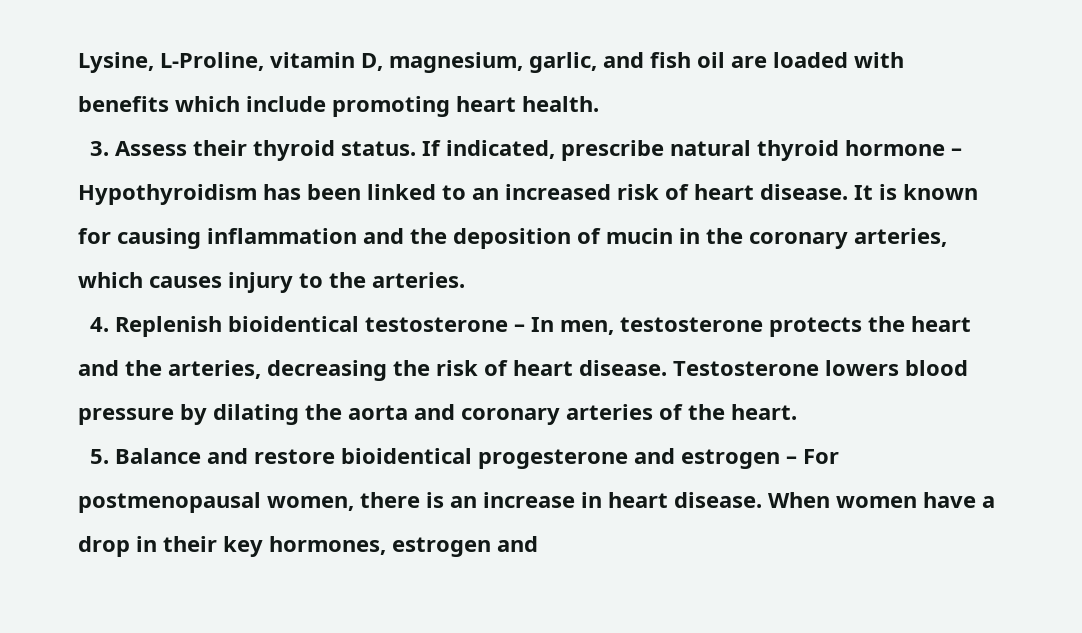Lysine, L-Proline, vitamin D, magnesium, garlic, and fish oil are loaded with benefits which include promoting heart health.
  3. Assess their thyroid status. If indicated, prescribe natural thyroid hormone – Hypothyroidism has been linked to an increased risk of heart disease. It is known for causing inflammation and the deposition of mucin in the coronary arteries, which causes injury to the arteries.
  4. Replenish bioidentical testosterone – In men, testosterone protects the heart and the arteries, decreasing the risk of heart disease. Testosterone lowers blood pressure by dilating the aorta and coronary arteries of the heart.
  5. Balance and restore bioidentical progesterone and estrogen – For postmenopausal women, there is an increase in heart disease. When women have a drop in their key hormones, estrogen and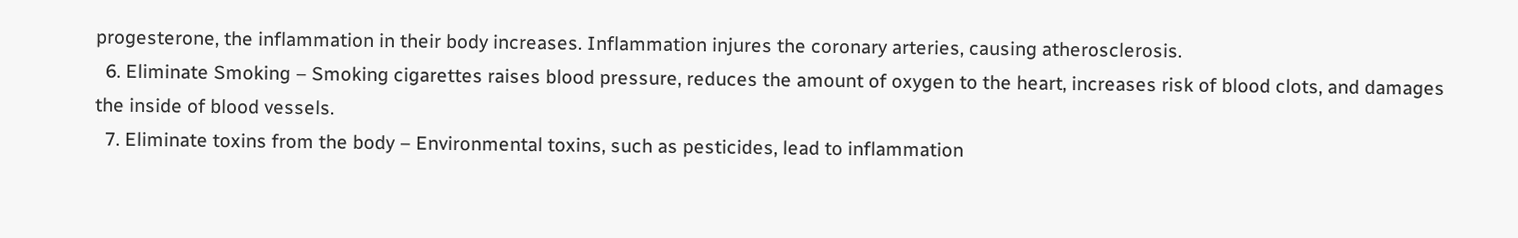progesterone, the inflammation in their body increases. Inflammation injures the coronary arteries, causing atherosclerosis.
  6. Eliminate Smoking – Smoking cigarettes raises blood pressure, reduces the amount of oxygen to the heart, increases risk of blood clots, and damages the inside of blood vessels.
  7. Eliminate toxins from the body – Environmental toxins, such as pesticides, lead to inflammation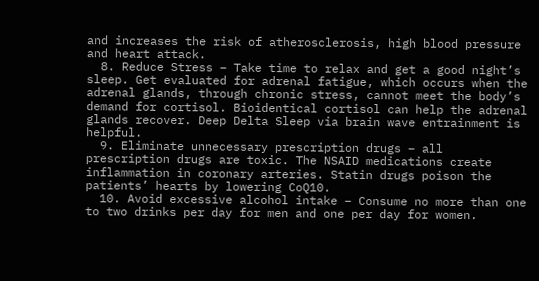and increases the risk of atherosclerosis, high blood pressure and heart attack.
  8. Reduce Stress – Take time to relax and get a good night’s sleep. Get evaluated for adrenal fatigue, which occurs when the adrenal glands, through chronic stress, cannot meet the body’s demand for cortisol. Bioidentical cortisol can help the adrenal glands recover. Deep Delta Sleep via brain wave entrainment is helpful.
  9. Eliminate unnecessary prescription drugs – all prescription drugs are toxic. The NSAID medications create inflammation in coronary arteries. Statin drugs poison the patients’ hearts by lowering CoQ10.
  10. Avoid excessive alcohol intake – Consume no more than one to two drinks per day for men and one per day for women.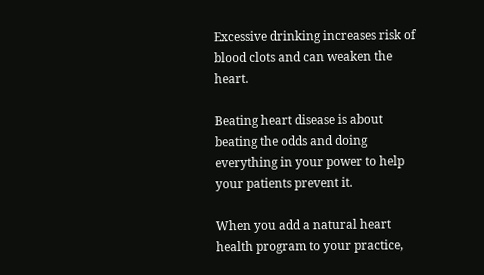Excessive drinking increases risk of blood clots and can weaken the heart.

Beating heart disease is about beating the odds and doing everything in your power to help your patients prevent it.

When you add a natural heart health program to your practice,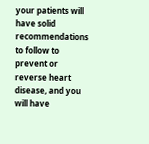your patients will have solid recommendations to follow to prevent or reverse heart disease, and you will have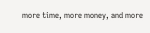more time, more money, and more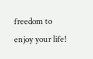freedom to enjoy your life!